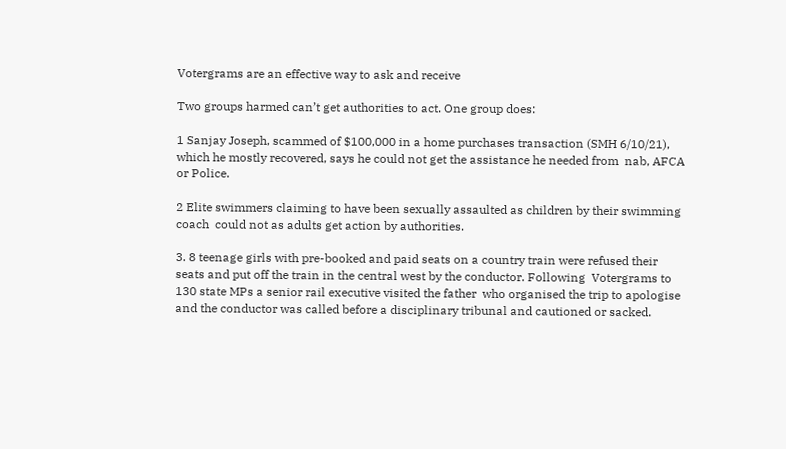Votergrams are an effective way to ask and receive

Two groups harmed can’t get authorities to act. One group does:

1 Sanjay Joseph, scammed of $100,000 in a home purchases transaction (SMH 6/10/21), which he mostly recovered, says he could not get the assistance he needed from  nab, AFCA or Police.

2 Elite swimmers claiming to have been sexually assaulted as children by their swimming coach  could not as adults get action by authorities.

3. 8 teenage girls with pre-booked and paid seats on a country train were refused their seats and put off the train in the central west by the conductor. Following  Votergrams to 130 state MPs a senior rail executive visited the father  who organised the trip to apologise and the conductor was called before a disciplinary tribunal and cautioned or sacked.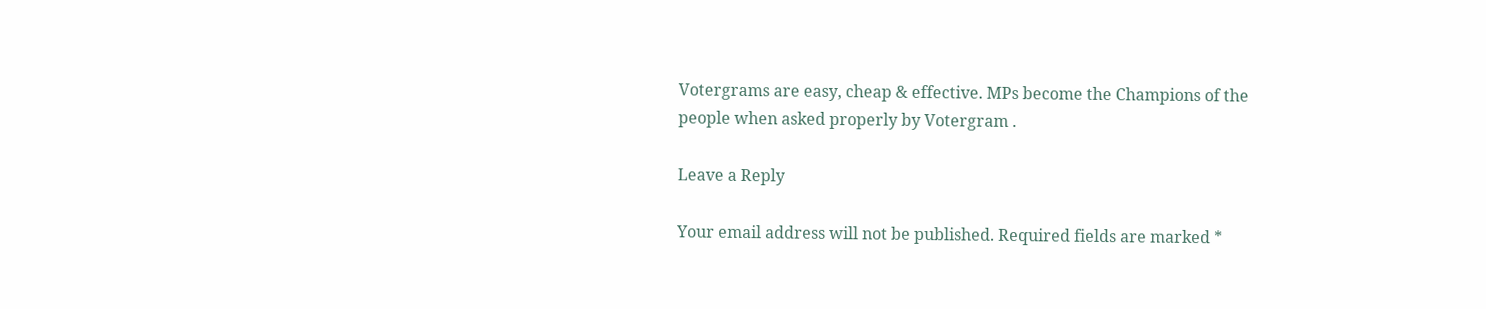Votergrams are easy, cheap & effective. MPs become the Champions of the people when asked properly by Votergram .

Leave a Reply

Your email address will not be published. Required fields are marked *